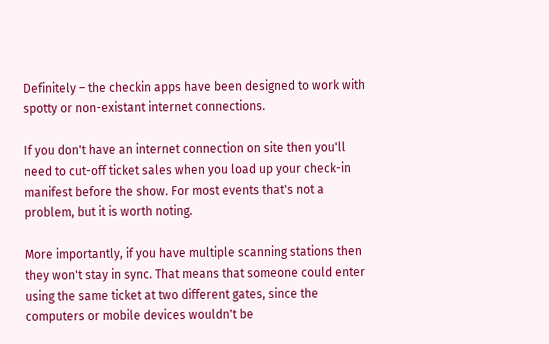Definitely – the checkin apps have been designed to work with spotty or non-existant internet connections.

If you don't have an internet connection on site then you'll need to cut-off ticket sales when you load up your check-in manifest before the show. For most events that's not a problem, but it is worth noting.

More importantly, if you have multiple scanning stations then they won't stay in sync. That means that someone could enter using the same ticket at two different gates, since the computers or mobile devices wouldn't be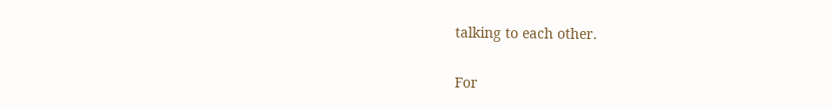talking to each other.

For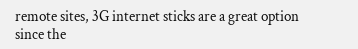remote sites, 3G internet sticks are a great option since the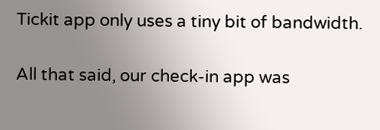Tickit app only uses a tiny bit of bandwidth.

All that said, our check-in app was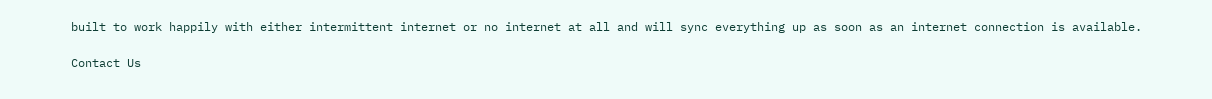built to work happily with either intermittent internet or no internet at all and will sync everything up as soon as an internet connection is available.

Contact Us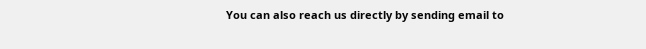You can also reach us directly by sending email to